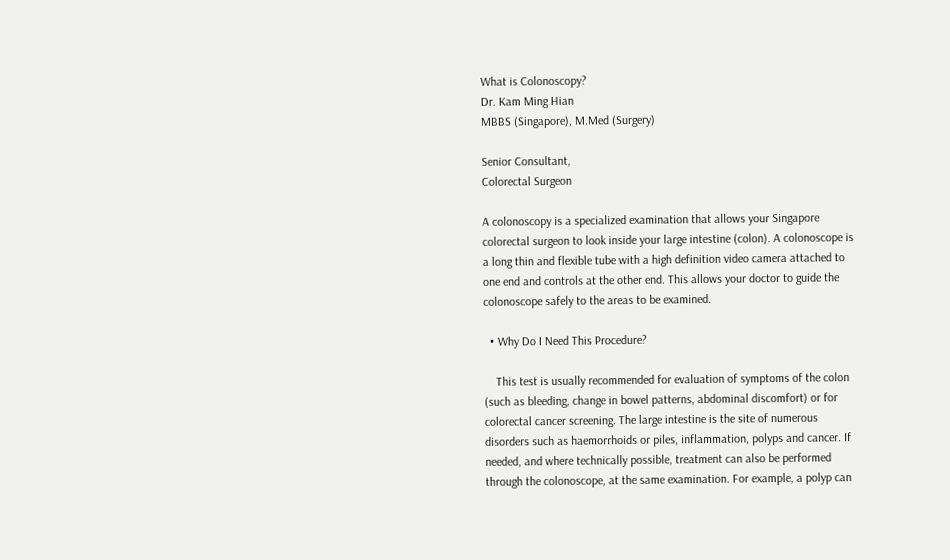What is Colonoscopy?
Dr. Kam Ming Hian
MBBS (Singapore), M.Med (Surgery)

Senior Consultant,
Colorectal Surgeon

A colonoscopy is a specialized examination that allows your Singapore colorectal surgeon to look inside your large intestine (colon). A colonoscope is a long thin and flexible tube with a high definition video camera attached to one end and controls at the other end. This allows your doctor to guide the colonoscope safely to the areas to be examined.

  • Why Do I Need This Procedure?

    This test is usually recommended for evaluation of symptoms of the colon (such as bleeding, change in bowel patterns, abdominal discomfort) or for colorectal cancer screening. The large intestine is the site of numerous disorders such as haemorrhoids or piles, inflammation, polyps and cancer. If needed, and where technically possible, treatment can also be performed through the colonoscope, at the same examination. For example, a polyp can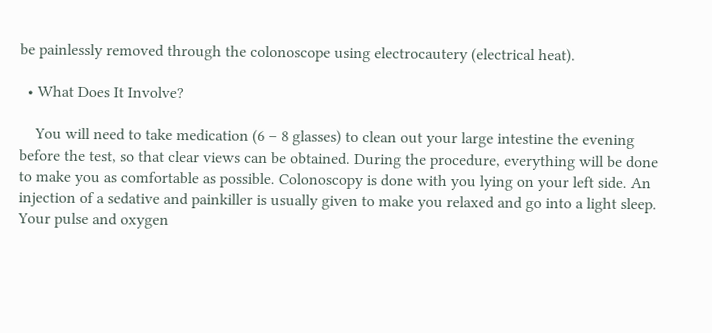be painlessly removed through the colonoscope using electrocautery (electrical heat).

  • What Does It Involve?

    You will need to take medication (6 – 8 glasses) to clean out your large intestine the evening before the test, so that clear views can be obtained. During the procedure, everything will be done to make you as comfortable as possible. Colonoscopy is done with you lying on your left side. An injection of a sedative and painkiller is usually given to make you relaxed and go into a light sleep. Your pulse and oxygen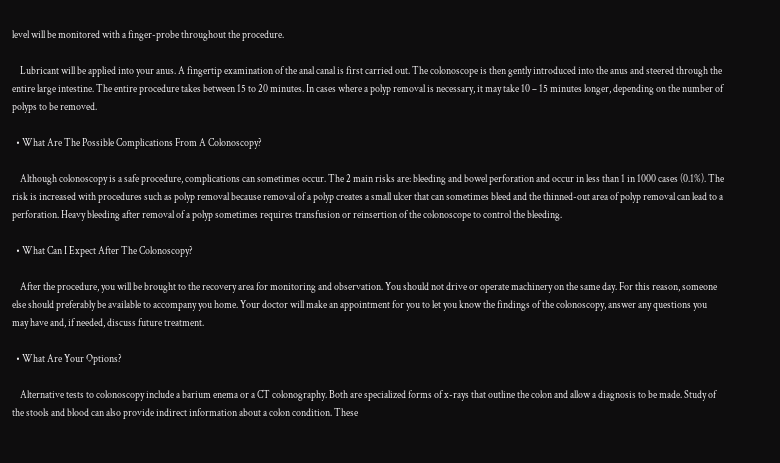level will be monitored with a finger-probe throughout the procedure.

    Lubricant will be applied into your anus. A fingertip examination of the anal canal is first carried out. The colonoscope is then gently introduced into the anus and steered through the entire large intestine. The entire procedure takes between 15 to 20 minutes. In cases where a polyp removal is necessary, it may take 10 – 15 minutes longer, depending on the number of polyps to be removed.

  • What Are The Possible Complications From A Colonoscopy?

    Although colonoscopy is a safe procedure, complications can sometimes occur. The 2 main risks are: bleeding and bowel perforation and occur in less than 1 in 1000 cases (0.1%). The risk is increased with procedures such as polyp removal because removal of a polyp creates a small ulcer that can sometimes bleed and the thinned-out area of polyp removal can lead to a perforation. Heavy bleeding after removal of a polyp sometimes requires transfusion or reinsertion of the colonoscope to control the bleeding.

  • What Can I Expect After The Colonoscopy?

    After the procedure, you will be brought to the recovery area for monitoring and observation. You should not drive or operate machinery on the same day. For this reason, someone else should preferably be available to accompany you home. Your doctor will make an appointment for you to let you know the findings of the colonoscopy, answer any questions you may have and, if needed, discuss future treatment.

  • What Are Your Options?

    Alternative tests to colonoscopy include a barium enema or a CT colonography. Both are specialized forms of x-rays that outline the colon and allow a diagnosis to be made. Study of the stools and blood can also provide indirect information about a colon condition. These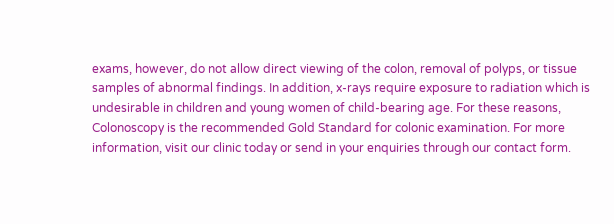exams, however, do not allow direct viewing of the colon, removal of polyps, or tissue samples of abnormal findings. In addition, x-rays require exposure to radiation which is undesirable in children and young women of child-bearing age. For these reasons, Colonoscopy is the recommended Gold Standard for colonic examination. For more information, visit our clinic today or send in your enquiries through our contact form.